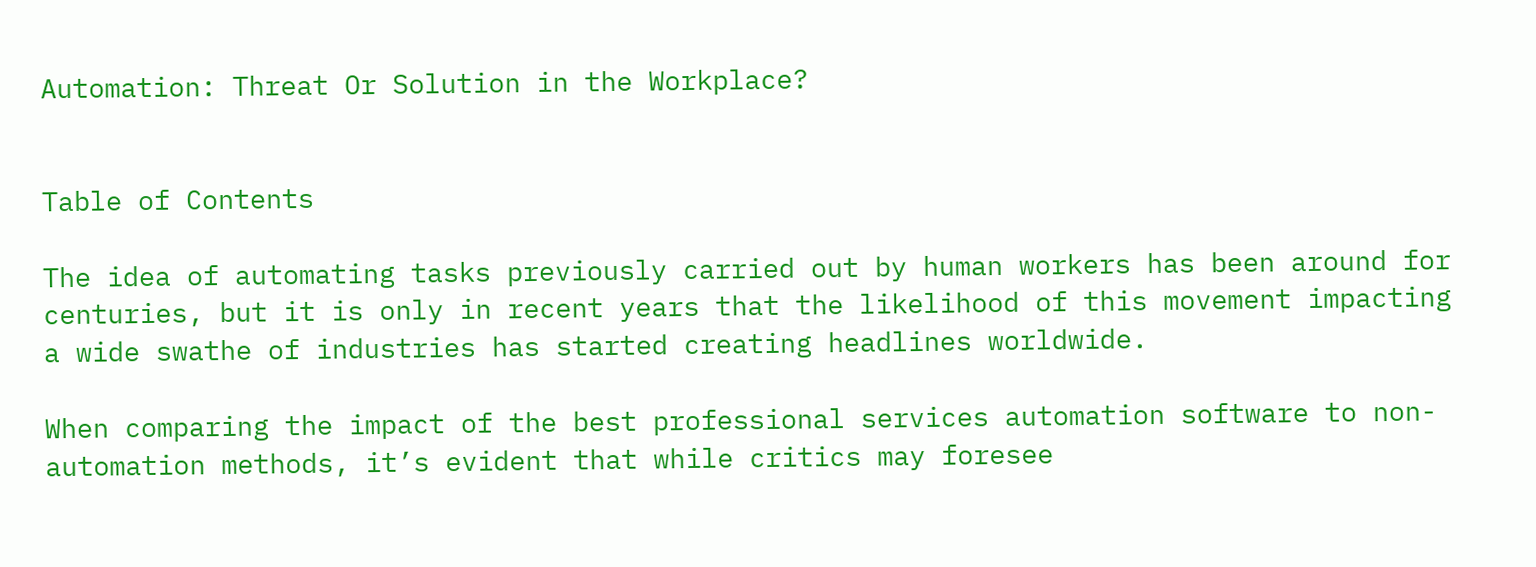Automation: Threat Or Solution in the Workplace?


Table of Contents

The idea of automating tasks previously carried out by human workers has been around for centuries, but it is only in recent years that the likelihood of this movement impacting a wide swathe of industries has started creating headlines worldwide.

When comparing the impact of the best professional services automation software to non-automation methods, it’s evident that while critics may foresee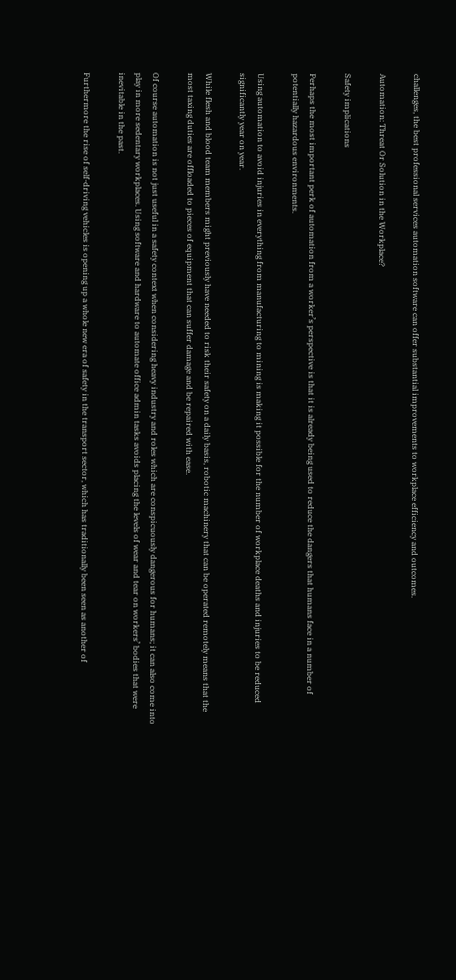challenges, the best professional services automation software can offer substantial improvements to workplace efficiency and outcomes.

Automation: Threat Or Solution in the Workplace?

Safety implications

Perhaps the most important perk of automation from a worker’s perspective is that it is already being used to reduce the dangers that humans face in a number of potentially hazardous environments.

Using automation to avoid injuries in everything from manufacturing to mining is making it possible for the number of workplace deaths and injuries to be reduced significantly year on year.

While flesh and blood team members might previously have needed to risk their safety on a daily basis, robotic machinery that can be operated remotely means that the most taxing duties are offloaded to pieces of equipment that can suffer damage and be repaired with ease.

Of course automation is not just useful in a safety context when considering heavy industry and roles which are conspicuously dangerous for humans; it can also come into play in more sedentary workplaces. Using software and hardware to automate office admin tasks avoids placing the levels of wear and tear on workers’ bodies that were inevitable in the past.

Furthermore the rise of self-driving vehicles is opening up a whole new era of safety in the transport sector, which has traditionally been seen as another of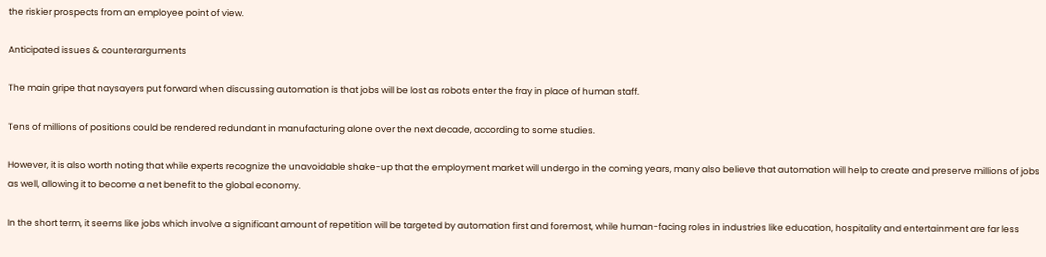the riskier prospects from an employee point of view.

Anticipated issues & counterarguments

The main gripe that naysayers put forward when discussing automation is that jobs will be lost as robots enter the fray in place of human staff.

Tens of millions of positions could be rendered redundant in manufacturing alone over the next decade, according to some studies.

However, it is also worth noting that while experts recognize the unavoidable shake-up that the employment market will undergo in the coming years, many also believe that automation will help to create and preserve millions of jobs as well, allowing it to become a net benefit to the global economy.

In the short term, it seems like jobs which involve a significant amount of repetition will be targeted by automation first and foremost, while human-facing roles in industries like education, hospitality and entertainment are far less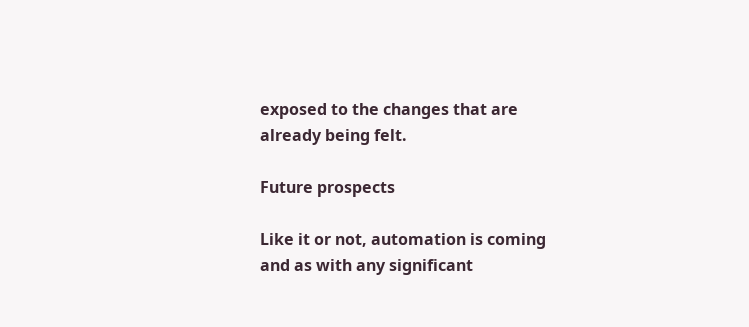exposed to the changes that are already being felt.

Future prospects

Like it or not, automation is coming and as with any significant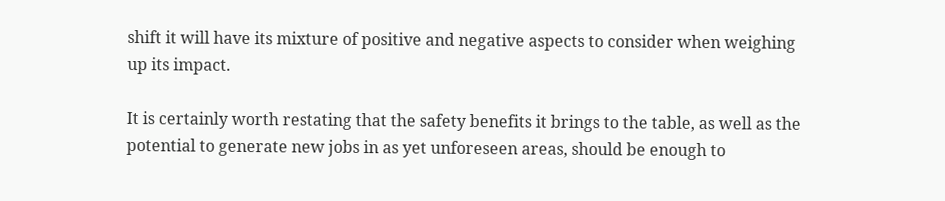shift it will have its mixture of positive and negative aspects to consider when weighing up its impact.

It is certainly worth restating that the safety benefits it brings to the table, as well as the potential to generate new jobs in as yet unforeseen areas, should be enough to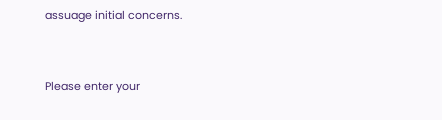assuage initial concerns.


Please enter your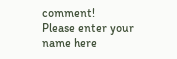comment!
Please enter your name here